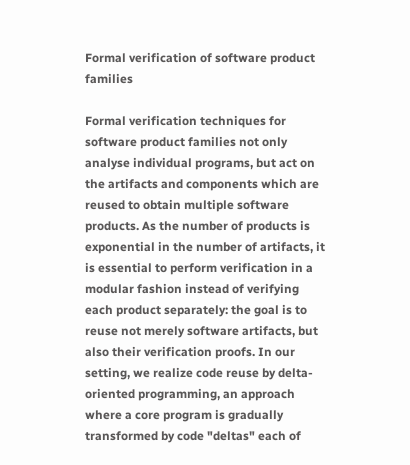Formal verification of software product families

Formal verification techniques for software product families not only analyse individual programs, but act on the artifacts and components which are reused to obtain multiple software products. As the number of products is exponential in the number of artifacts, it is essential to perform verification in a modular fashion instead of verifying each product separately: the goal is to reuse not merely software artifacts, but also their verification proofs. In our setting, we realize code reuse by delta-oriented programming, an approach where a core program is gradually transformed by code "deltas" each of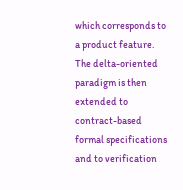which corresponds to a product feature. The delta-oriented paradigm is then extended to contract-based formal specifications and to verification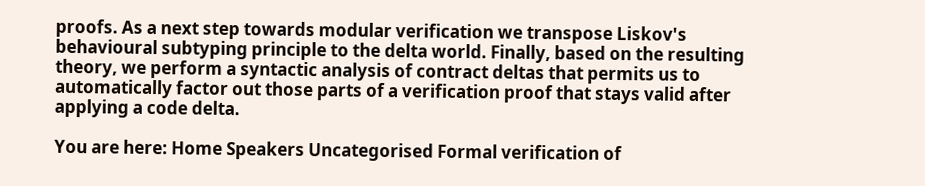proofs. As a next step towards modular verification we transpose Liskov's behavioural subtyping principle to the delta world. Finally, based on the resulting theory, we perform a syntactic analysis of contract deltas that permits us to automatically factor out those parts of a verification proof that stays valid after applying a code delta.

You are here: Home Speakers Uncategorised Formal verification of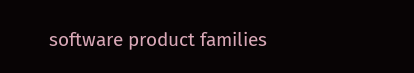software product families